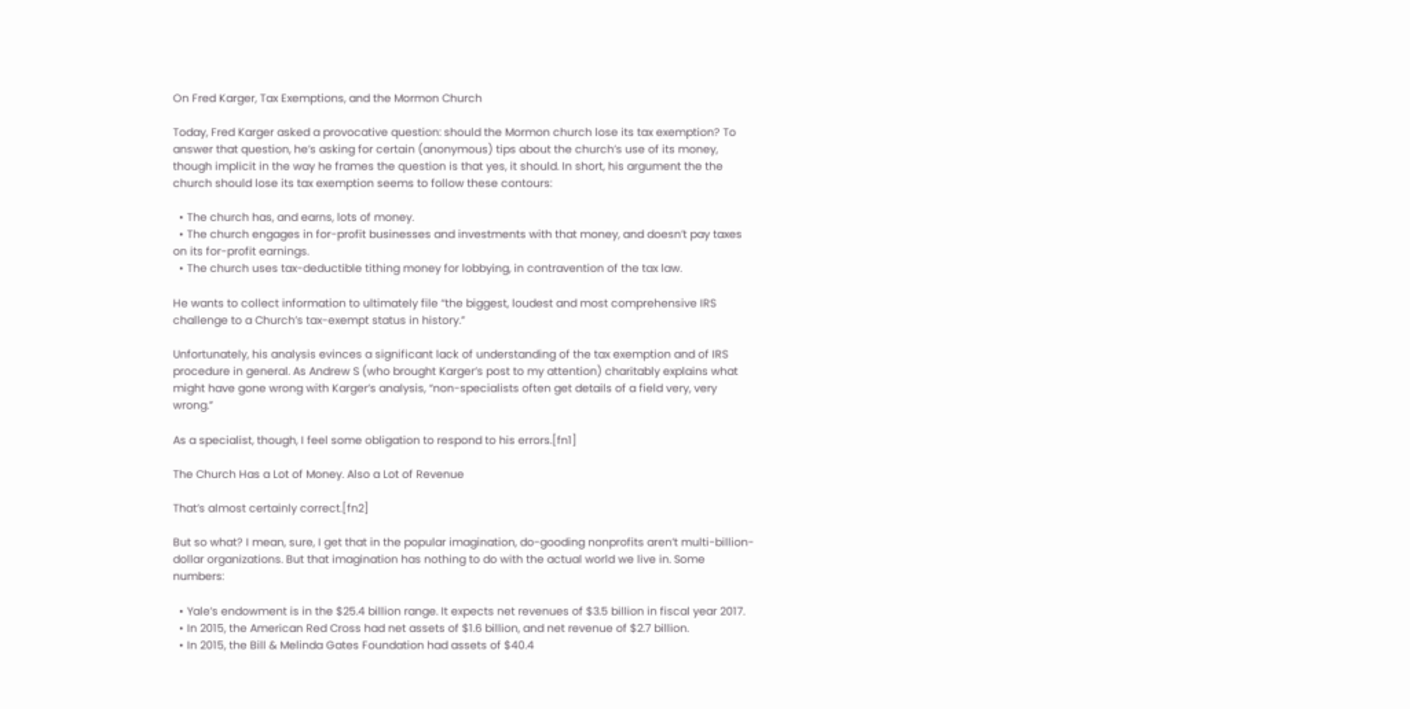On Fred Karger, Tax Exemptions, and the Mormon Church

Today, Fred Karger asked a provocative question: should the Mormon church lose its tax exemption? To answer that question, he’s asking for certain (anonymous) tips about the church’s use of its money, though implicit in the way he frames the question is that yes, it should. In short, his argument the the church should lose its tax exemption seems to follow these contours:

  • The church has, and earns, lots of money.
  • The church engages in for-profit businesses and investments with that money, and doesn’t pay taxes on its for-profit earnings.
  • The church uses tax-deductible tithing money for lobbying, in contravention of the tax law.

He wants to collect information to ultimately file “the biggest, loudest and most comprehensive IRS challenge to a Church’s tax-exempt status in history.”

Unfortunately, his analysis evinces a significant lack of understanding of the tax exemption and of IRS procedure in general. As Andrew S (who brought Karger’s post to my attention) charitably explains what might have gone wrong with Karger’s analysis, “non-specialists often get details of a field very, very wrong.”

As a specialist, though, I feel some obligation to respond to his errors.[fn1]

The Church Has a Lot of Money. Also a Lot of Revenue

That’s almost certainly correct.[fn2]

But so what? I mean, sure, I get that in the popular imagination, do-gooding nonprofits aren’t multi-billion-dollar organizations. But that imagination has nothing to do with the actual world we live in. Some numbers:

  • Yale’s endowment is in the $25.4 billion range. It expects net revenues of $3.5 billion in fiscal year 2017.
  • In 2015, the American Red Cross had net assets of $1.6 billion, and net revenue of $2.7 billion.
  • In 2015, the Bill & Melinda Gates Foundation had assets of $40.4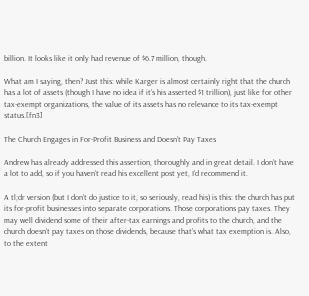billion. It looks like it only had revenue of $6.7 million, though.

What am I saying, then? Just this: while Karger is almost certainly right that the church has a lot of assets (though I have no idea if it’s his asserted $1 trillion), just like for other tax-exempt organizations, the value of its assets has no relevance to its tax-exempt status.[fn3]

The Church Engages in For-Profit Business and Doesn’t Pay Taxes

Andrew has already addressed this assertion, thoroughly and in great detail. I don’t have a lot to add, so if you haven’t read his excellent post yet, I’d recommend it.

A tl;dr version (but I don’t do justice to it, so seriously, read his) is this: the church has put its for-profit businesses into separate corporations. Those corporations pay taxes. They may well dividend some of their after-tax earnings and profits to the church, and the church doesn’t pay taxes on those dividends, because that’s what tax exemption is. Also, to the extent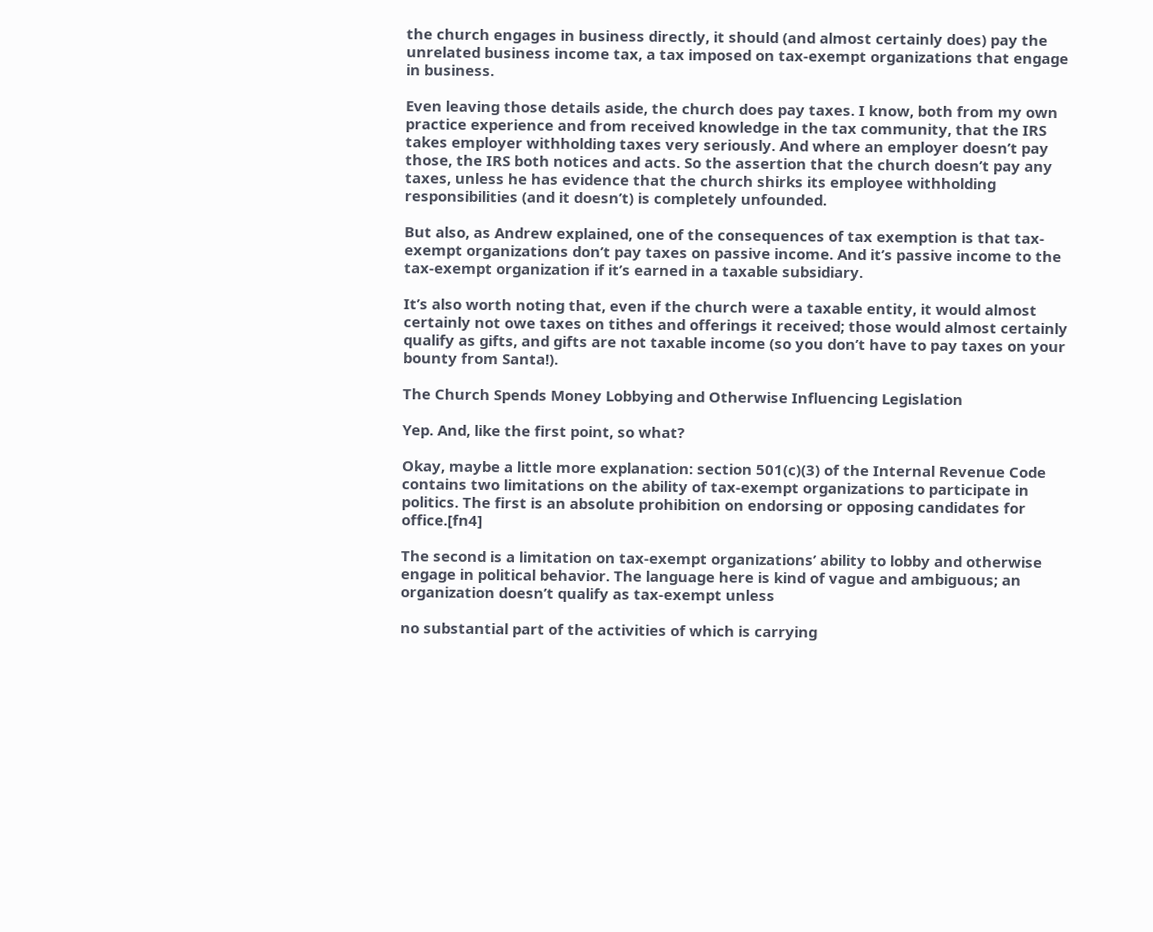the church engages in business directly, it should (and almost certainly does) pay the unrelated business income tax, a tax imposed on tax-exempt organizations that engage in business.

Even leaving those details aside, the church does pay taxes. I know, both from my own practice experience and from received knowledge in the tax community, that the IRS takes employer withholding taxes very seriously. And where an employer doesn’t pay those, the IRS both notices and acts. So the assertion that the church doesn’t pay any taxes, unless he has evidence that the church shirks its employee withholding responsibilities (and it doesn’t) is completely unfounded.

But also, as Andrew explained, one of the consequences of tax exemption is that tax-exempt organizations don’t pay taxes on passive income. And it’s passive income to the tax-exempt organization if it’s earned in a taxable subsidiary.

It’s also worth noting that, even if the church were a taxable entity, it would almost certainly not owe taxes on tithes and offerings it received; those would almost certainly qualify as gifts, and gifts are not taxable income (so you don’t have to pay taxes on your bounty from Santa!).

The Church Spends Money Lobbying and Otherwise Influencing Legislation

Yep. And, like the first point, so what?

Okay, maybe a little more explanation: section 501(c)(3) of the Internal Revenue Code contains two limitations on the ability of tax-exempt organizations to participate in politics. The first is an absolute prohibition on endorsing or opposing candidates for office.[fn4]

The second is a limitation on tax-exempt organizations’ ability to lobby and otherwise engage in political behavior. The language here is kind of vague and ambiguous; an organization doesn’t qualify as tax-exempt unless

no substantial part of the activities of which is carrying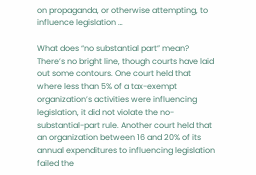on propaganda, or otherwise attempting, to influence legislation …

What does “no substantial part” mean? There’s no bright line, though courts have laid out some contours. One court held that where less than 5% of a tax-exempt organization’s activities were influencing legislation, it did not violate the no-substantial-part rule. Another court held that an organization between 16 and 20% of its annual expenditures to influencing legislation failed the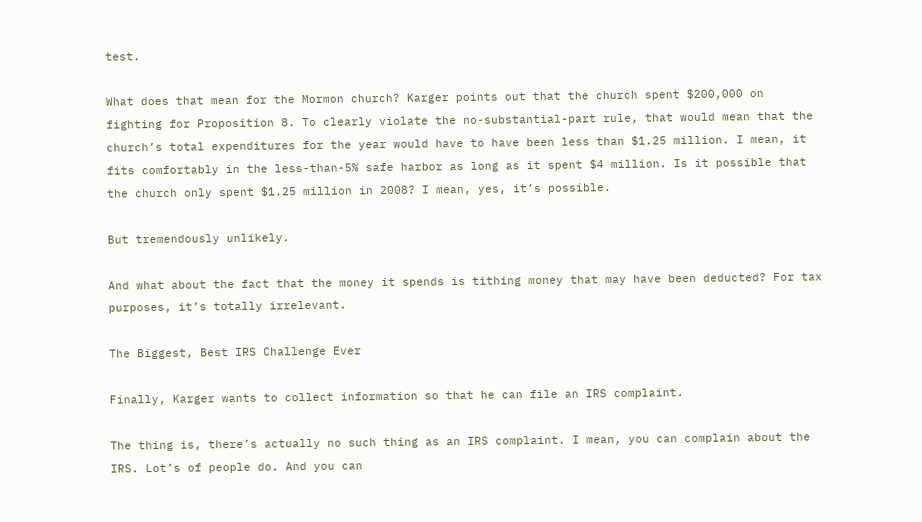test.

What does that mean for the Mormon church? Karger points out that the church spent $200,000 on fighting for Proposition 8. To clearly violate the no-substantial-part rule, that would mean that the church’s total expenditures for the year would have to have been less than $1.25 million. I mean, it fits comfortably in the less-than-5% safe harbor as long as it spent $4 million. Is it possible that the church only spent $1.25 million in 2008? I mean, yes, it’s possible.

But tremendously unlikely.

And what about the fact that the money it spends is tithing money that may have been deducted? For tax purposes, it’s totally irrelevant.

The Biggest, Best IRS Challenge Ever

Finally, Karger wants to collect information so that he can file an IRS complaint.

The thing is, there’s actually no such thing as an IRS complaint. I mean, you can complain about the IRS. Lot’s of people do. And you can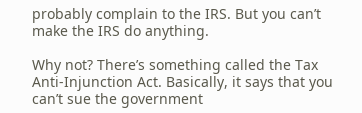probably complain to the IRS. But you can’t make the IRS do anything.

Why not? There’s something called the Tax Anti-Injunction Act. Basically, it says that you can’t sue the government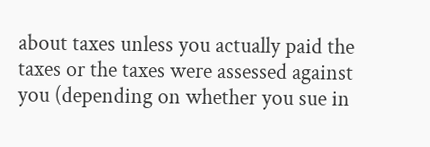about taxes unless you actually paid the taxes or the taxes were assessed against you (depending on whether you sue in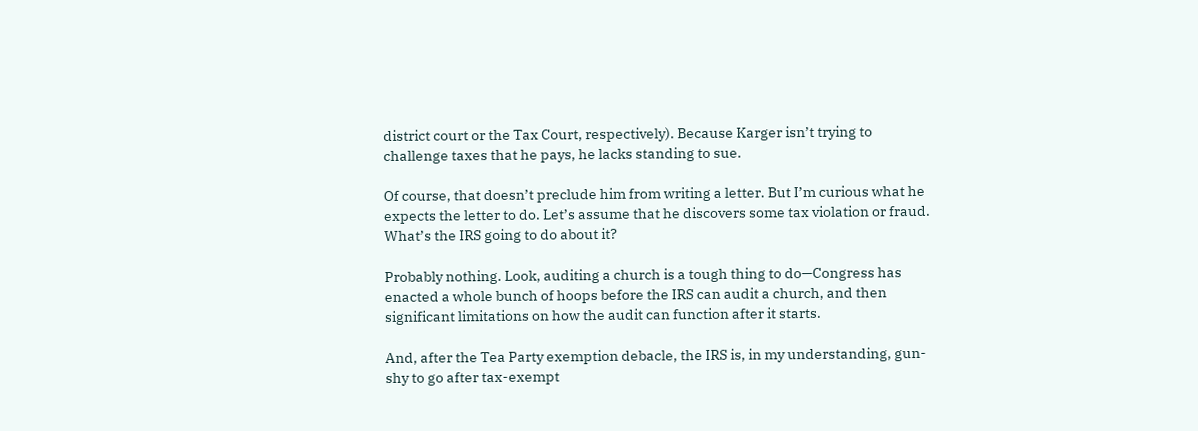district court or the Tax Court, respectively). Because Karger isn’t trying to challenge taxes that he pays, he lacks standing to sue.

Of course, that doesn’t preclude him from writing a letter. But I’m curious what he expects the letter to do. Let’s assume that he discovers some tax violation or fraud. What’s the IRS going to do about it?

Probably nothing. Look, auditing a church is a tough thing to do—Congress has enacted a whole bunch of hoops before the IRS can audit a church, and then significant limitations on how the audit can function after it starts.

And, after the Tea Party exemption debacle, the IRS is, in my understanding, gun-shy to go after tax-exempt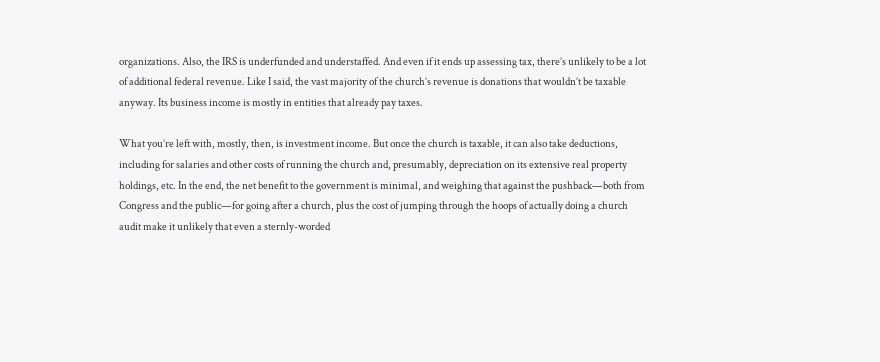organizations. Also, the IRS is underfunded and understaffed. And even if it ends up assessing tax, there’s unlikely to be a lot of additional federal revenue. Like I said, the vast majority of the church’s revenue is donations that wouldn’t be taxable anyway. Its business income is mostly in entities that already pay taxes.

What you’re left with, mostly, then, is investment income. But once the church is taxable, it can also take deductions, including for salaries and other costs of running the church and, presumably, depreciation on its extensive real property holdings, etc. In the end, the net benefit to the government is minimal, and weighing that against the pushback—both from Congress and the public—for going after a church, plus the cost of jumping through the hoops of actually doing a church audit make it unlikely that even a sternly-worded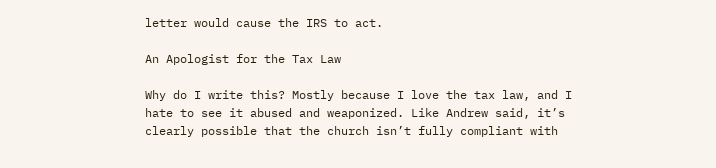letter would cause the IRS to act.

An Apologist for the Tax Law

Why do I write this? Mostly because I love the tax law, and I hate to see it abused and weaponized. Like Andrew said, it’s clearly possible that the church isn’t fully compliant with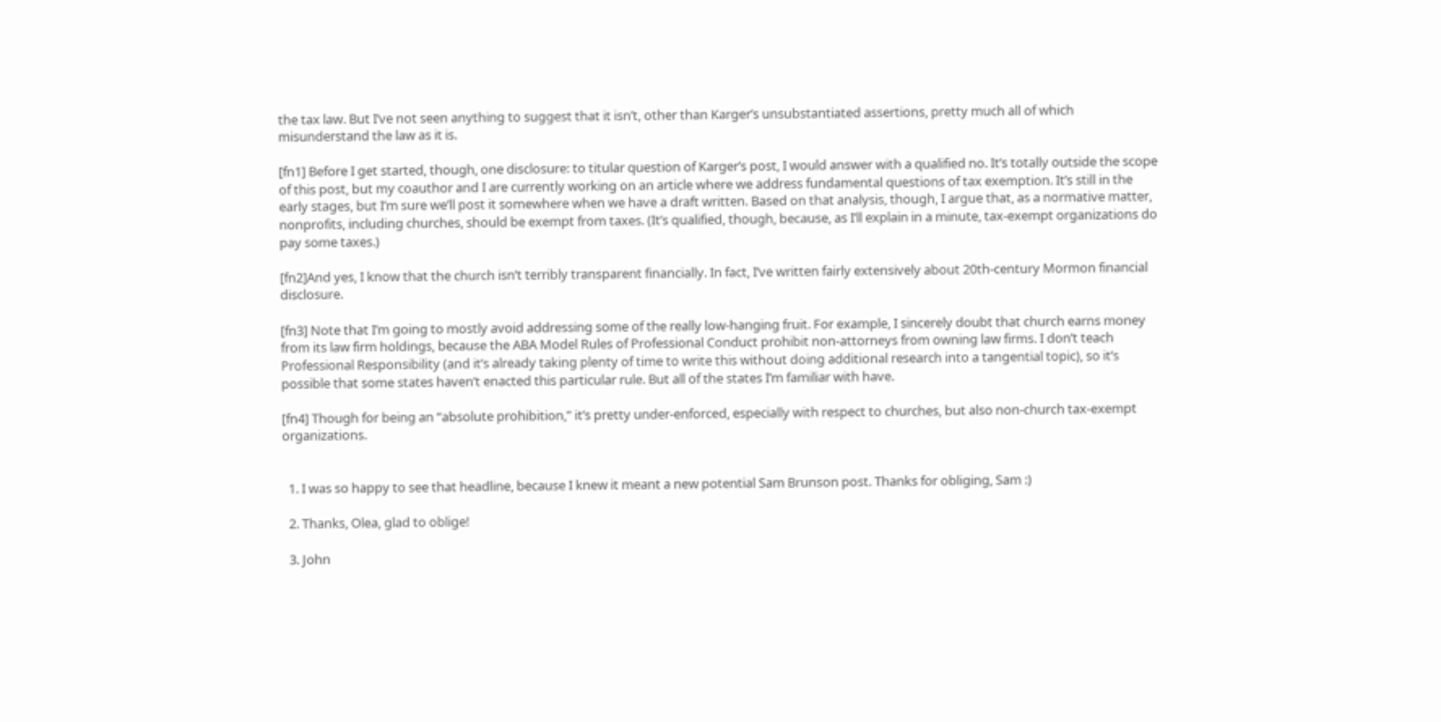the tax law. But I’ve not seen anything to suggest that it isn’t, other than Karger’s unsubstantiated assertions, pretty much all of which misunderstand the law as it is.

[fn1] Before I get started, though, one disclosure: to titular question of Karger’s post, I would answer with a qualified no. It’s totally outside the scope of this post, but my coauthor and I are currently working on an article where we address fundamental questions of tax exemption. It’s still in the early stages, but I’m sure we’ll post it somewhere when we have a draft written. Based on that analysis, though, I argue that, as a normative matter, nonprofits, including churches, should be exempt from taxes. (It’s qualified, though, because, as I’ll explain in a minute, tax-exempt organizations do pay some taxes.)

[fn2]And yes, I know that the church isn’t terribly transparent financially. In fact, I’ve written fairly extensively about 20th-century Mormon financial disclosure.

[fn3] Note that I’m going to mostly avoid addressing some of the really low-hanging fruit. For example, I sincerely doubt that church earns money from its law firm holdings, because the ABA Model Rules of Professional Conduct prohibit non-attorneys from owning law firms. I don’t teach Professional Responsibility (and it’s already taking plenty of time to write this without doing additional research into a tangential topic), so it’s possible that some states haven’t enacted this particular rule. But all of the states I’m familiar with have.

[fn4] Though for being an “absolute prohibition,” it’s pretty under-enforced, especially with respect to churches, but also non-church tax-exempt organizations.


  1. I was so happy to see that headline, because I knew it meant a new potential Sam Brunson post. Thanks for obliging, Sam :)

  2. Thanks, Olea, glad to oblige!

  3. John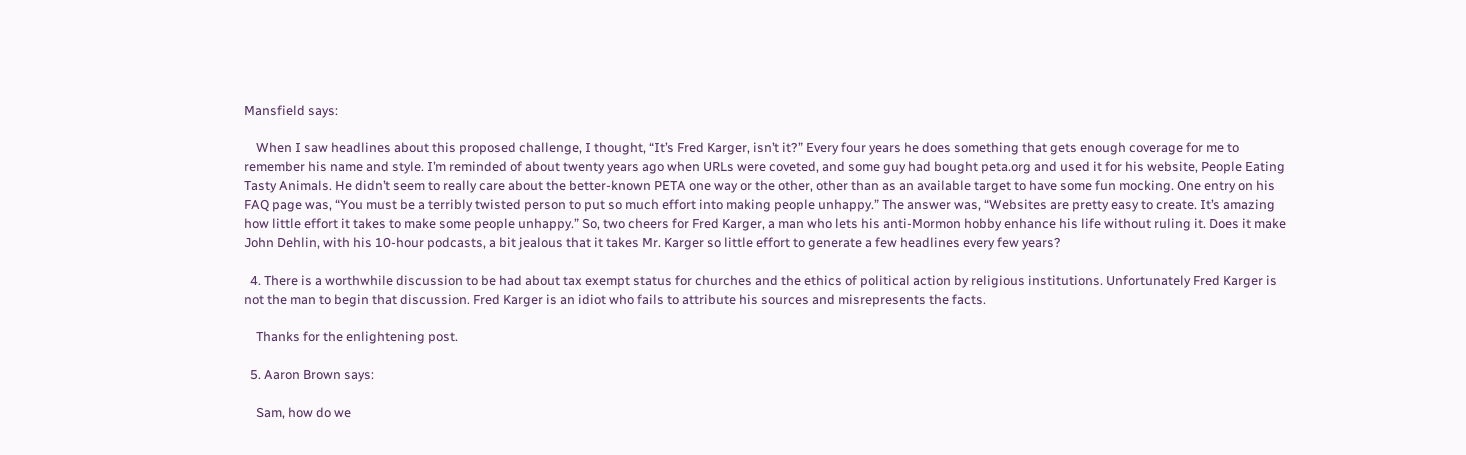Mansfield says:

    When I saw headlines about this proposed challenge, I thought, “It’s Fred Karger, isn’t it?” Every four years he does something that gets enough coverage for me to remember his name and style. I’m reminded of about twenty years ago when URLs were coveted, and some guy had bought peta.org and used it for his website, People Eating Tasty Animals. He didn’t seem to really care about the better-known PETA one way or the other, other than as an available target to have some fun mocking. One entry on his FAQ page was, “You must be a terribly twisted person to put so much effort into making people unhappy.” The answer was, “Websites are pretty easy to create. It’s amazing how little effort it takes to make some people unhappy.” So, two cheers for Fred Karger, a man who lets his anti-Mormon hobby enhance his life without ruling it. Does it make John Dehlin, with his 10-hour podcasts, a bit jealous that it takes Mr. Karger so little effort to generate a few headlines every few years?

  4. There is a worthwhile discussion to be had about tax exempt status for churches and the ethics of political action by religious institutions. Unfortunately Fred Karger is not the man to begin that discussion. Fred Karger is an idiot who fails to attribute his sources and misrepresents the facts.

    Thanks for the enlightening post.

  5. Aaron Brown says:

    Sam, how do we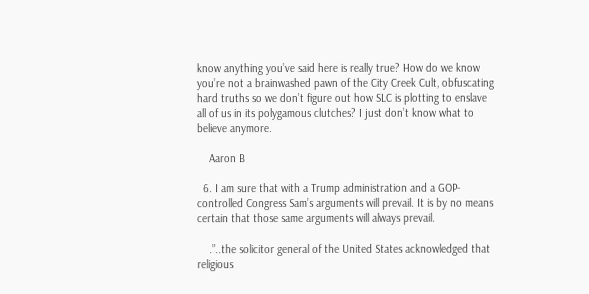know anything you’ve said here is really true? How do we know you’re not a brainwashed pawn of the City Creek Cult, obfuscating hard truths so we don’t figure out how SLC is plotting to enslave all of us in its polygamous clutches? I just don’t know what to believe anymore.

    Aaron B

  6. I am sure that with a Trump administration and a GOP-controlled Congress Sam’s arguments will prevail. It is by no means certain that those same arguments will always prevail.

    .”..the solicitor general of the United States acknowledged that religious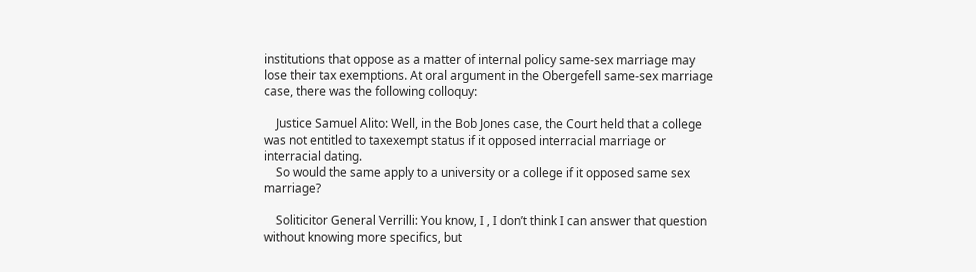institutions that oppose as a matter of internal policy same-sex marriage may lose their tax exemptions. At oral argument in the Obergefell same-sex marriage case, there was the following colloquy:

    Justice Samuel Alito: Well, in the Bob Jones case, the Court held that a college was not entitled to taxexempt status if it opposed interracial marriage or interracial dating.
    So would the same apply to a university or a college if it opposed same sex marriage?

    Soliticitor General Verrilli: You know, I , I don’t think I can answer that question without knowing more specifics, but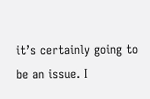it’s certainly going to be an issue. I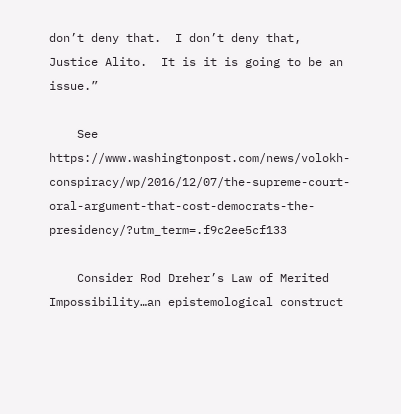don’t deny that.  I don’t deny that, Justice Alito.  It is it is going to be an issue.”

    See https://www.washingtonpost.com/news/volokh-conspiracy/wp/2016/12/07/the-supreme-court-oral-argument-that-cost-democrats-the-presidency/?utm_term=.f9c2ee5cf133

    Consider Rod Dreher’s Law of Merited Impossibility…an epistemological construct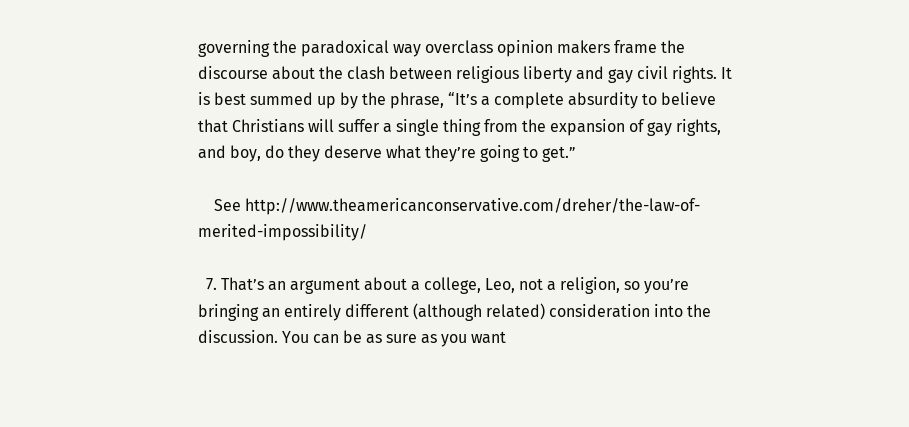governing the paradoxical way overclass opinion makers frame the discourse about the clash between religious liberty and gay civil rights. It is best summed up by the phrase, “It’s a complete absurdity to believe that Christians will suffer a single thing from the expansion of gay rights, and boy, do they deserve what they’re going to get.”

    See http://www.theamericanconservative.com/dreher/the-law-of-merited-impossibility/

  7. That’s an argument about a college, Leo, not a religion, so you’re bringing an entirely different (although related) consideration into the discussion. You can be as sure as you want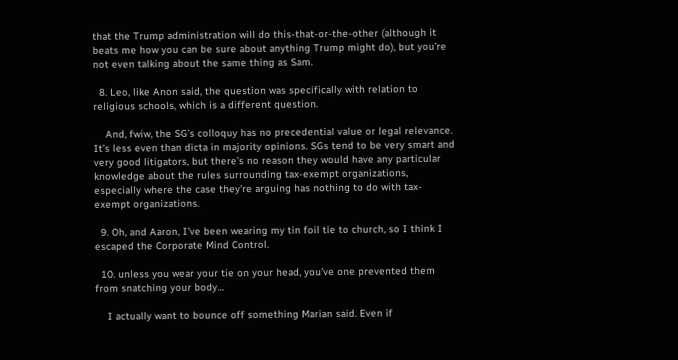that the Trump administration will do this-that-or-the-other (although it beats me how you can be sure about anything Trump might do), but you’re not even talking about the same thing as Sam.

  8. Leo, like Anon said, the question was specifically with relation to religious schools, which is a different question.

    And, fwiw, the SG’s colloquy has no precedential value or legal relevance. It’s less even than dicta in majority opinions. SGs tend to be very smart and very good litigators, but there’s no reason they would have any particular knowledge about the rules surrounding tax-exempt organizations, especially where the case they’re arguing has nothing to do with tax-exempt organizations.

  9. Oh, and Aaron, I’ve been wearing my tin foil tie to church, so I think I escaped the Corporate Mind Control.

  10. unless you wear your tie on your head, you’ve one prevented them from snatching your body…

    I actually want to bounce off something Marian said. Even if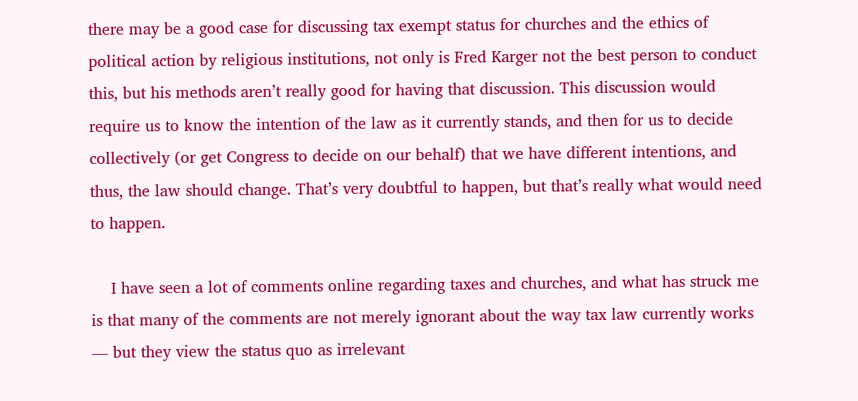there may be a good case for discussing tax exempt status for churches and the ethics of political action by religious institutions, not only is Fred Karger not the best person to conduct this, but his methods aren’t really good for having that discussion. This discussion would require us to know the intention of the law as it currently stands, and then for us to decide collectively (or get Congress to decide on our behalf) that we have different intentions, and thus, the law should change. That’s very doubtful to happen, but that’s really what would need to happen.

    I have seen a lot of comments online regarding taxes and churches, and what has struck me is that many of the comments are not merely ignorant about the way tax law currently works — but they view the status quo as irrelevant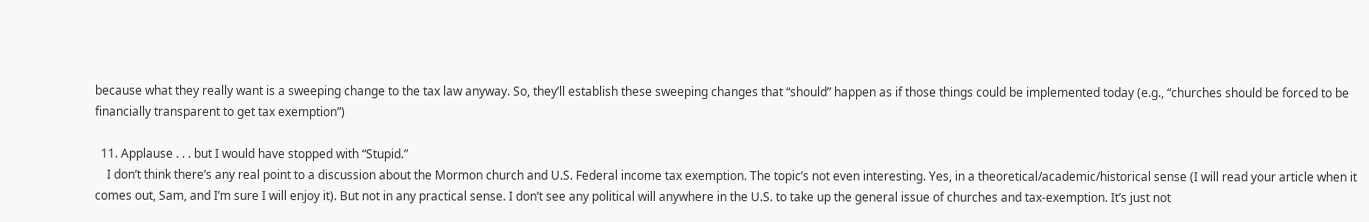because what they really want is a sweeping change to the tax law anyway. So, they’ll establish these sweeping changes that “should” happen as if those things could be implemented today (e.g., “churches should be forced to be financially transparent to get tax exemption”)

  11. Applause . . . but I would have stopped with “Stupid.”
    I don’t think there’s any real point to a discussion about the Mormon church and U.S. Federal income tax exemption. The topic’s not even interesting. Yes, in a theoretical/academic/historical sense (I will read your article when it comes out, Sam, and I’m sure I will enjoy it). But not in any practical sense. I don’t see any political will anywhere in the U.S. to take up the general issue of churches and tax-exemption. It’s just not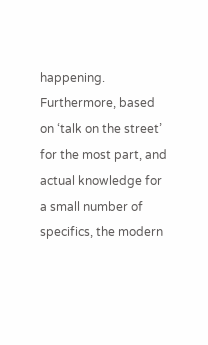happening. Furthermore, based on ‘talk on the street’ for the most part, and actual knowledge for a small number of specifics, the modern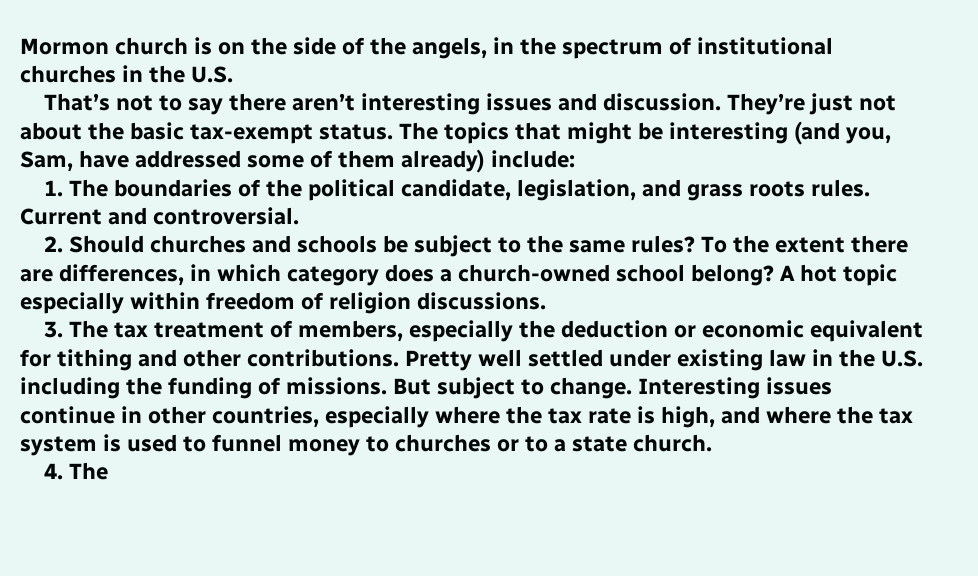Mormon church is on the side of the angels, in the spectrum of institutional churches in the U.S.
    That’s not to say there aren’t interesting issues and discussion. They’re just not about the basic tax-exempt status. The topics that might be interesting (and you, Sam, have addressed some of them already) include:
    1. The boundaries of the political candidate, legislation, and grass roots rules. Current and controversial.
    2. Should churches and schools be subject to the same rules? To the extent there are differences, in which category does a church-owned school belong? A hot topic especially within freedom of religion discussions.
    3. The tax treatment of members, especially the deduction or economic equivalent for tithing and other contributions. Pretty well settled under existing law in the U.S. including the funding of missions. But subject to change. Interesting issues continue in other countries, especially where the tax rate is high, and where the tax system is used to funnel money to churches or to a state church.
    4. The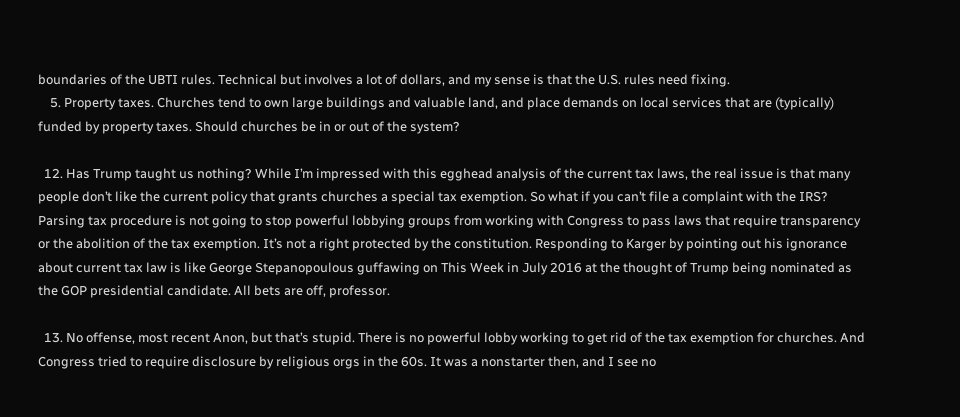boundaries of the UBTI rules. Technical but involves a lot of dollars, and my sense is that the U.S. rules need fixing.
    5. Property taxes. Churches tend to own large buildings and valuable land, and place demands on local services that are (typically) funded by property taxes. Should churches be in or out of the system?

  12. Has Trump taught us nothing? While I’m impressed with this egghead analysis of the current tax laws, the real issue is that many people don’t like the current policy that grants churches a special tax exemption. So what if you can’t file a complaint with the IRS? Parsing tax procedure is not going to stop powerful lobbying groups from working with Congress to pass laws that require transparency or the abolition of the tax exemption. It’s not a right protected by the constitution. Responding to Karger by pointing out his ignorance about current tax law is like George Stepanopoulous guffawing on This Week in July 2016 at the thought of Trump being nominated as the GOP presidential candidate. All bets are off, professor.

  13. No offense, most recent Anon, but that’s stupid. There is no powerful lobby working to get rid of the tax exemption for churches. And Congress tried to require disclosure by religious orgs in the 60s. It was a nonstarter then, and I see no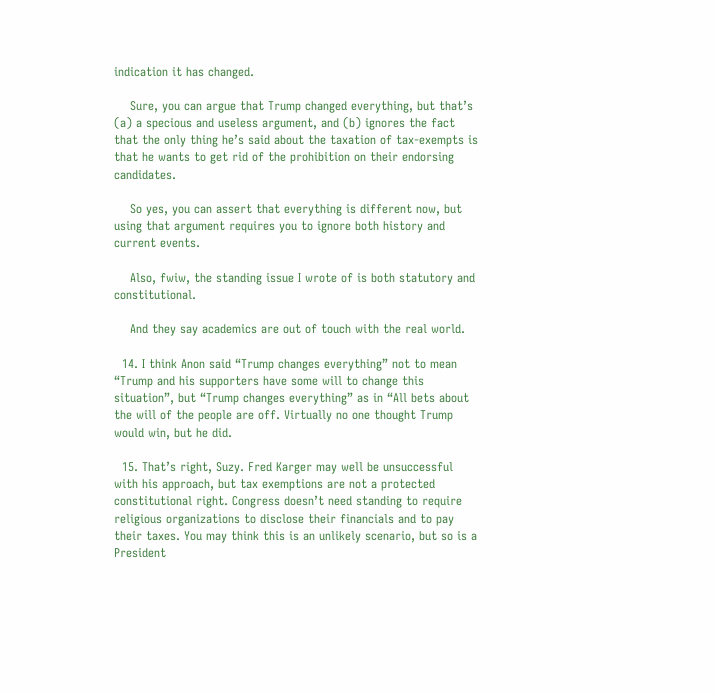indication it has changed.

    Sure, you can argue that Trump changed everything, but that’s (a) a specious and useless argument, and (b) ignores the fact that the only thing he’s said about the taxation of tax-exempts is that he wants to get rid of the prohibition on their endorsing candidates.

    So yes, you can assert that everything is different now, but using that argument requires you to ignore both history and current events.

    Also, fwiw, the standing issue I wrote of is both statutory and constitutional.

    And they say academics are out of touch with the real world.

  14. I think Anon said “Trump changes everything” not to mean “Trump and his supporters have some will to change this situation”, but “Trump changes everything” as in “All bets about the will of the people are off. Virtually no one thought Trump would win, but he did.

  15. That’s right, Suzy. Fred Karger may well be unsuccessful with his approach, but tax exemptions are not a protected constitutional right. Congress doesn’t need standing to require religious organizations to disclose their financials and to pay their taxes. You may think this is an unlikely scenario, but so is a President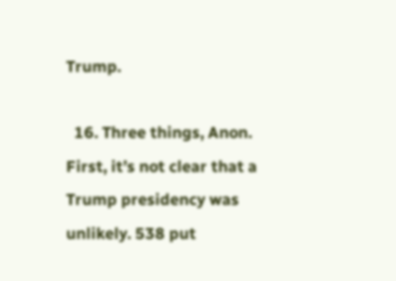Trump.

  16. Three things, Anon. First, it’s not clear that a Trump presidency was unlikely. 538 put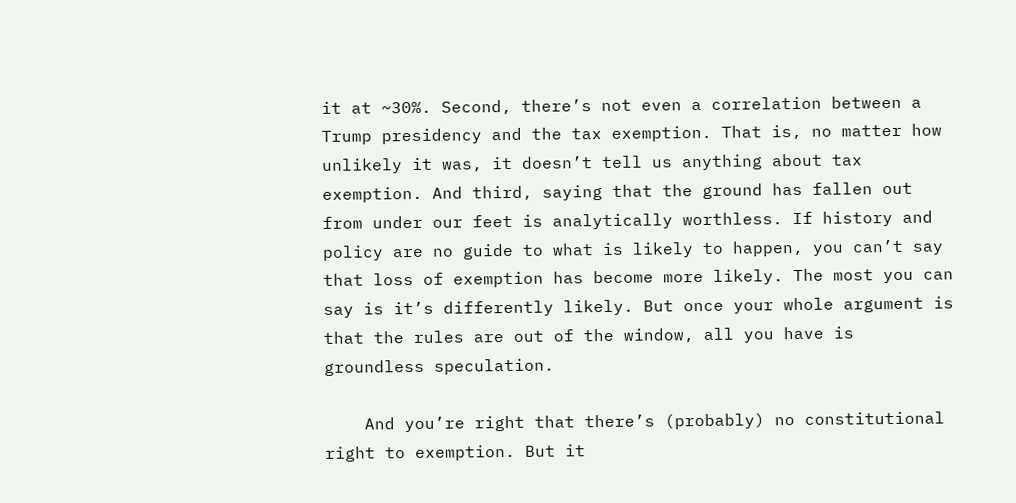it at ~30%. Second, there’s not even a correlation between a Trump presidency and the tax exemption. That is, no matter how unlikely it was, it doesn’t tell us anything about tax exemption. And third, saying that the ground has fallen out from under our feet is analytically worthless. If history and policy are no guide to what is likely to happen, you can’t say that loss of exemption has become more likely. The most you can say is it’s differently likely. But once your whole argument is that the rules are out of the window, all you have is groundless speculation.

    And you’re right that there’s (probably) no constitutional right to exemption. But it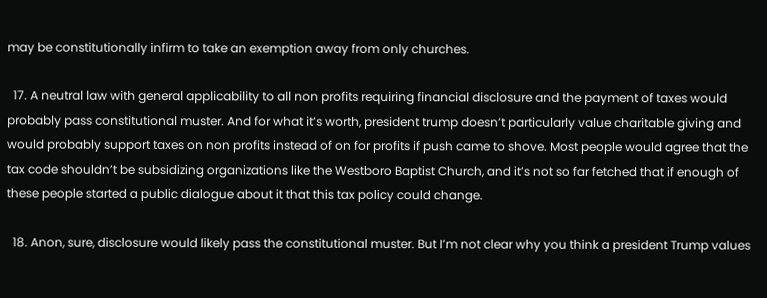may be constitutionally infirm to take an exemption away from only churches.

  17. A neutral law with general applicability to all non profits requiring financial disclosure and the payment of taxes would probably pass constitutional muster. And for what it’s worth, president trump doesn’t particularly value charitable giving and would probably support taxes on non profits instead of on for profits if push came to shove. Most people would agree that the tax code shouldn’t be subsidizing organizations like the Westboro Baptist Church, and it’s not so far fetched that if enough of these people started a public dialogue about it that this tax policy could change.

  18. Anon, sure, disclosure would likely pass the constitutional muster. But I’m not clear why you think a president Trump values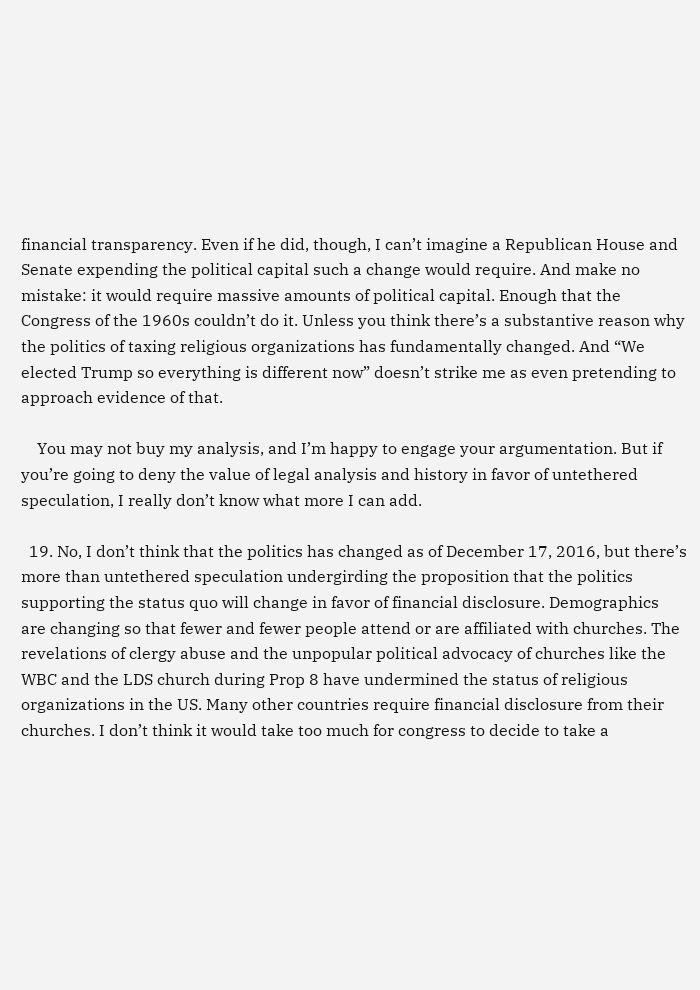financial transparency. Even if he did, though, I can’t imagine a Republican House and Senate expending the political capital such a change would require. And make no mistake: it would require massive amounts of political capital. Enough that the Congress of the 1960s couldn’t do it. Unless you think there’s a substantive reason why the politics of taxing religious organizations has fundamentally changed. And “We elected Trump so everything is different now” doesn’t strike me as even pretending to approach evidence of that.

    You may not buy my analysis, and I’m happy to engage your argumentation. But if you’re going to deny the value of legal analysis and history in favor of untethered speculation, I really don’t know what more I can add.

  19. No, I don’t think that the politics has changed as of December 17, 2016, but there’s more than untethered speculation undergirding the proposition that the politics supporting the status quo will change in favor of financial disclosure. Demographics are changing so that fewer and fewer people attend or are affiliated with churches. The revelations of clergy abuse and the unpopular political advocacy of churches like the WBC and the LDS church during Prop 8 have undermined the status of religious organizations in the US. Many other countries require financial disclosure from their churches. I don’t think it would take too much for congress to decide to take a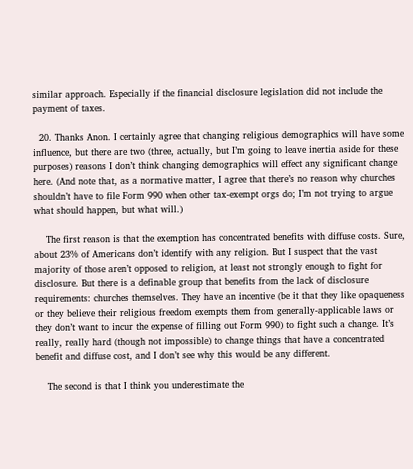similar approach. Especially if the financial disclosure legislation did not include the payment of taxes.

  20. Thanks Anon. I certainly agree that changing religious demographics will have some influence, but there are two (three, actually, but I’m going to leave inertia aside for these purposes) reasons I don’t think changing demographics will effect any significant change here. (And note that, as a normative matter, I agree that there’s no reason why churches shouldn’t have to file Form 990 when other tax-exempt orgs do; I’m not trying to argue what should happen, but what will.)

    The first reason is that the exemption has concentrated benefits with diffuse costs. Sure, about 23% of Americans don’t identify with any religion. But I suspect that the vast majority of those aren’t opposed to religion, at least not strongly enough to fight for disclosure. But there is a definable group that benefits from the lack of disclosure requirements: churches themselves. They have an incentive (be it that they like opaqueness or they believe their religious freedom exempts them from generally-applicable laws or they don’t want to incur the expense of filling out Form 990) to fight such a change. It’s really, really hard (though not impossible) to change things that have a concentrated benefit and diffuse cost, and I don’t see why this would be any different.

    The second is that I think you underestimate the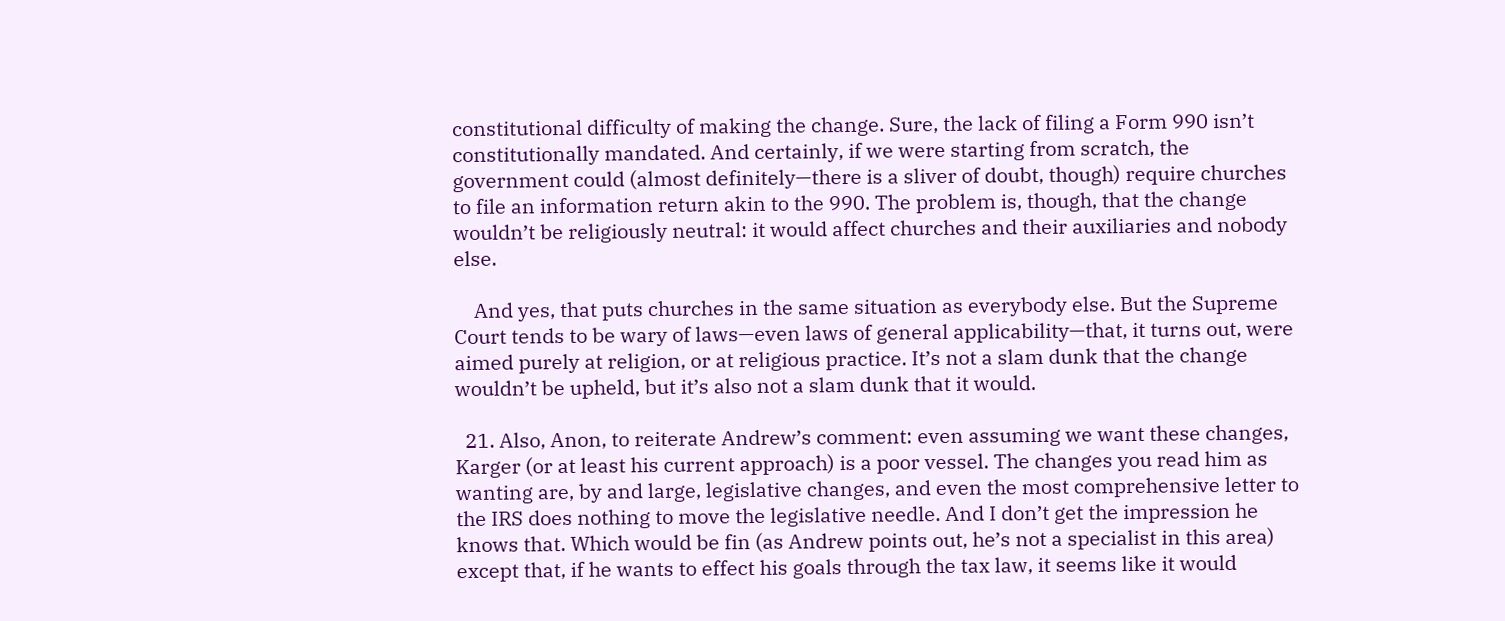constitutional difficulty of making the change. Sure, the lack of filing a Form 990 isn’t constitutionally mandated. And certainly, if we were starting from scratch, the government could (almost definitely—there is a sliver of doubt, though) require churches to file an information return akin to the 990. The problem is, though, that the change wouldn’t be religiously neutral: it would affect churches and their auxiliaries and nobody else.

    And yes, that puts churches in the same situation as everybody else. But the Supreme Court tends to be wary of laws—even laws of general applicability—that, it turns out, were aimed purely at religion, or at religious practice. It’s not a slam dunk that the change wouldn’t be upheld, but it’s also not a slam dunk that it would.

  21. Also, Anon, to reiterate Andrew’s comment: even assuming we want these changes, Karger (or at least his current approach) is a poor vessel. The changes you read him as wanting are, by and large, legislative changes, and even the most comprehensive letter to the IRS does nothing to move the legislative needle. And I don’t get the impression he knows that. Which would be fin (as Andrew points out, he’s not a specialist in this area) except that, if he wants to effect his goals through the tax law, it seems like it would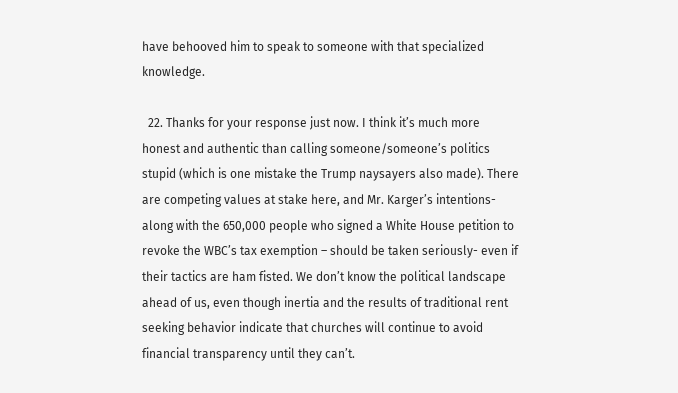have behooved him to speak to someone with that specialized knowledge.

  22. Thanks for your response just now. I think it’s much more honest and authentic than calling someone/someone’s politics stupid (which is one mistake the Trump naysayers also made). There are competing values at stake here, and Mr. Karger’s intentions- along with the 650,000 people who signed a White House petition to revoke the WBC’s tax exemption – should be taken seriously- even if their tactics are ham fisted. We don’t know the political landscape ahead of us, even though inertia and the results of traditional rent seeking behavior indicate that churches will continue to avoid financial transparency until they can’t.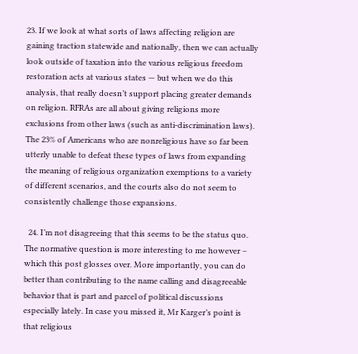23. If we look at what sorts of laws affecting religion are gaining traction statewide and nationally, then we can actually look outside of taxation into the various religious freedom restoration acts at various states — but when we do this analysis, that really doesn’t support placing greater demands on religion. RFRAs are all about giving religions more exclusions from other laws (such as anti-discrimination laws). The 23% of Americans who are nonreligious have so far been utterly unable to defeat these types of laws from expanding the meaning of religious organization exemptions to a variety of different scenarios, and the courts also do not seem to consistently challenge those expansions.

  24. I’m not disagreeing that this seems to be the status quo. The normative question is more interesting to me however – which this post glosses over. More importantly, you can do better than contributing to the name calling and disagreeable behavior that is part and parcel of political discussions especially lately. In case you missed it, Mr Karger’s point is that religious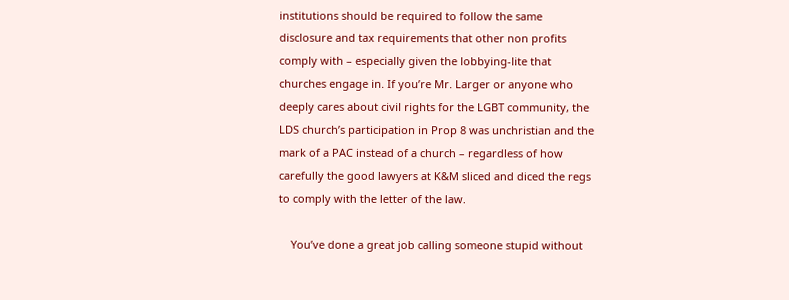institutions should be required to follow the same disclosure and tax requirements that other non profits comply with – especially given the lobbying-lite that churches engage in. If you’re Mr. Larger or anyone who deeply cares about civil rights for the LGBT community, the LDS church’s participation in Prop 8 was unchristian and the mark of a PAC instead of a church – regardless of how carefully the good lawyers at K&M sliced and diced the regs to comply with the letter of the law.

    You’ve done a great job calling someone stupid without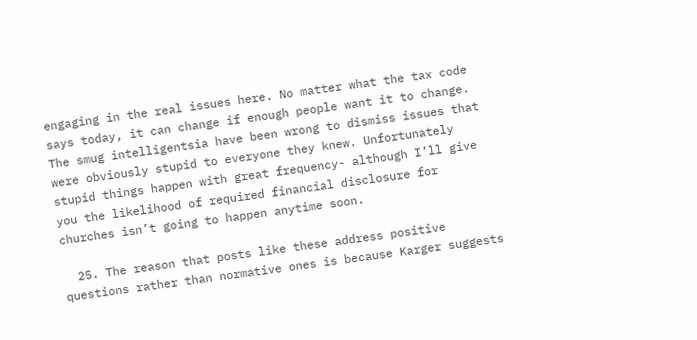engaging in the real issues here. No matter what the tax code says today, it can change if enough people want it to change. The smug intelligentsia have been wrong to dismiss issues that were obviously stupid to everyone they knew. Unfortunately stupid things happen with great frequency- although I’ll give you the likelihood of required financial disclosure for churches isn’t going to happen anytime soon.

  25. The reason that posts like these address positive questions rather than normative ones is because Karger suggests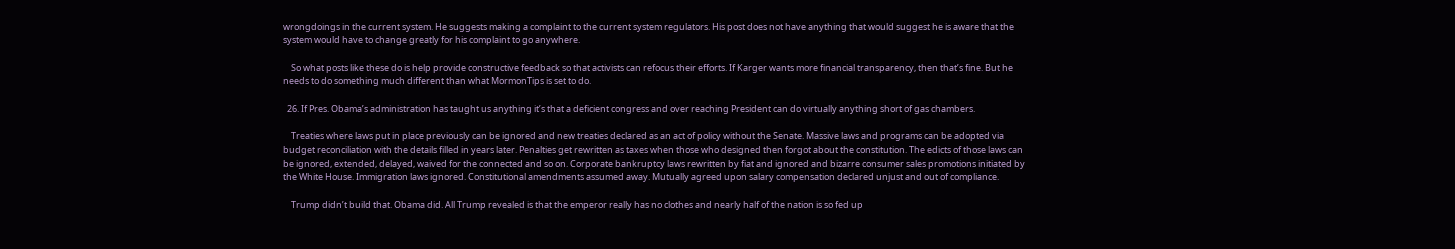wrongdoings in the current system. He suggests making a complaint to the current system regulators. His post does not have anything that would suggest he is aware that the system would have to change greatly for his complaint to go anywhere.

    So what posts like these do is help provide constructive feedback so that activists can refocus their efforts. If Karger wants more financial transparency, then that’s fine. But he needs to do something much different than what MormonTips is set to do.

  26. If Pres. Obama’s administration has taught us anything it’s that a deficient congress and over reaching President can do virtually anything short of gas chambers.

    Treaties where laws put in place previously can be ignored and new treaties declared as an act of policy without the Senate. Massive laws and programs can be adopted via budget reconciliation with the details filled in years later. Penalties get rewritten as taxes when those who designed then forgot about the constitution. The edicts of those laws can be ignored, extended, delayed, waived for the connected and so on. Corporate bankruptcy laws rewritten by fiat and ignored and bizarre consumer sales promotions initiated by the White House. Immigration laws ignored. Constitutional amendments assumed away. Mutually agreed upon salary compensation declared unjust and out of compliance.

    Trump didn’t build that. Obama did. All Trump revealed is that the emperor really has no clothes and nearly half of the nation is so fed up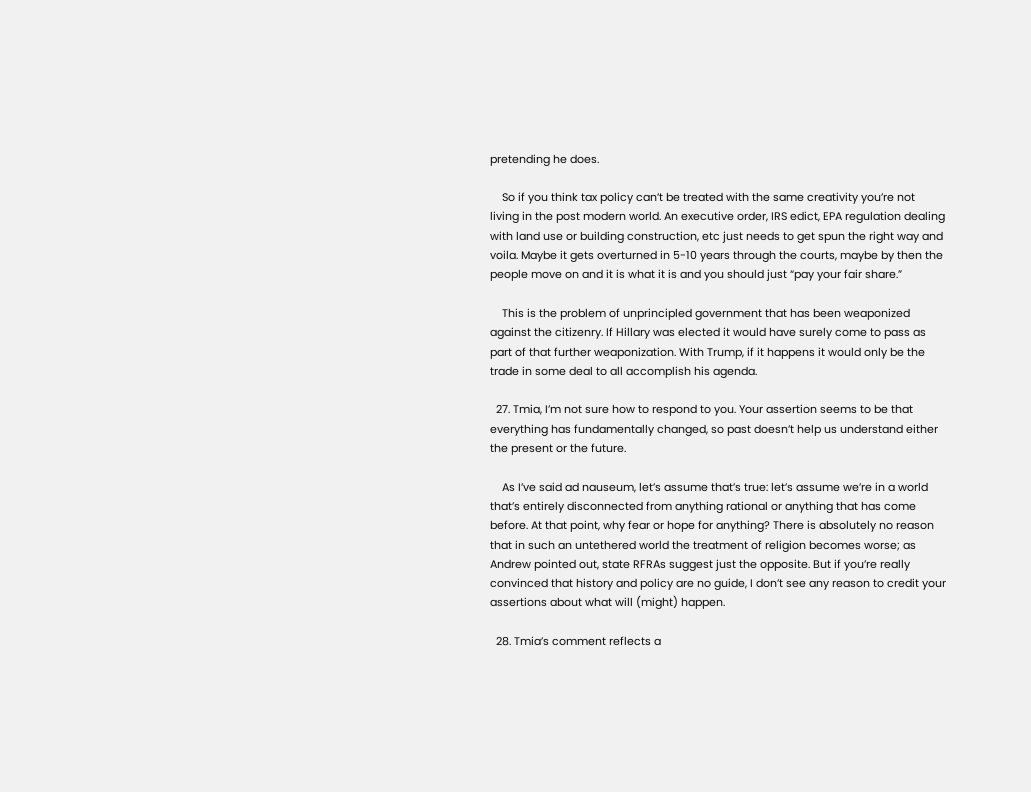pretending he does.

    So if you think tax policy can’t be treated with the same creativity you’re not living in the post modern world. An executive order, IRS edict, EPA regulation dealing with land use or building construction, etc just needs to get spun the right way and voila. Maybe it gets overturned in 5-10 years through the courts, maybe by then the people move on and it is what it is and you should just “pay your fair share.”

    This is the problem of unprincipled government that has been weaponized against the citizenry. If Hillary was elected it would have surely come to pass as part of that further weaponization. With Trump, if it happens it would only be the trade in some deal to all accomplish his agenda.

  27. Tmia, I’m not sure how to respond to you. Your assertion seems to be that everything has fundamentally changed, so past doesn’t help us understand either the present or the future.

    As I’ve said ad nauseum, let’s assume that’s true: let’s assume we’re in a world that’s entirely disconnected from anything rational or anything that has come before. At that point, why fear or hope for anything? There is absolutely no reason that in such an untethered world the treatment of religion becomes worse; as Andrew pointed out, state RFRAs suggest just the opposite. But if you’re really convinced that history and policy are no guide, I don’t see any reason to credit your assertions about what will (might) happen.

  28. Tmia’s comment reflects a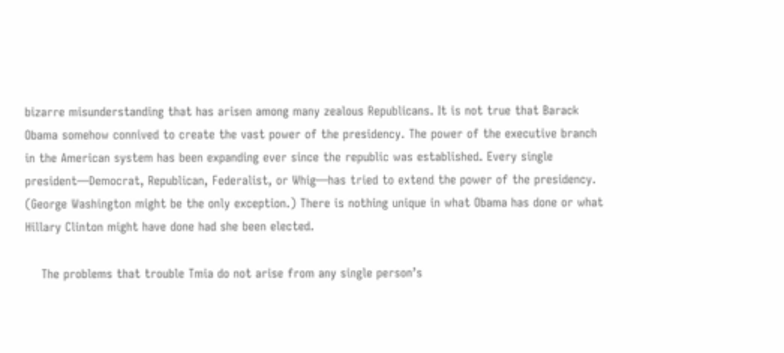bizarre misunderstanding that has arisen among many zealous Republicans. It is not true that Barack Obama somehow connived to create the vast power of the presidency. The power of the executive branch in the American system has been expanding ever since the republic was established. Every single president—Democrat, Republican, Federalist, or Whig—has tried to extend the power of the presidency. (George Washington might be the only exception.) There is nothing unique in what Obama has done or what Hillary Clinton might have done had she been elected.

    The problems that trouble Tmia do not arise from any single person’s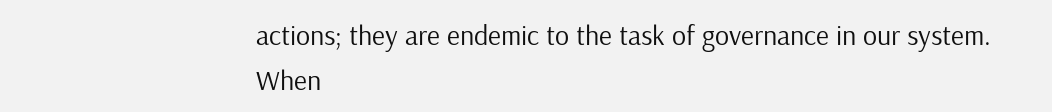actions; they are endemic to the task of governance in our system. When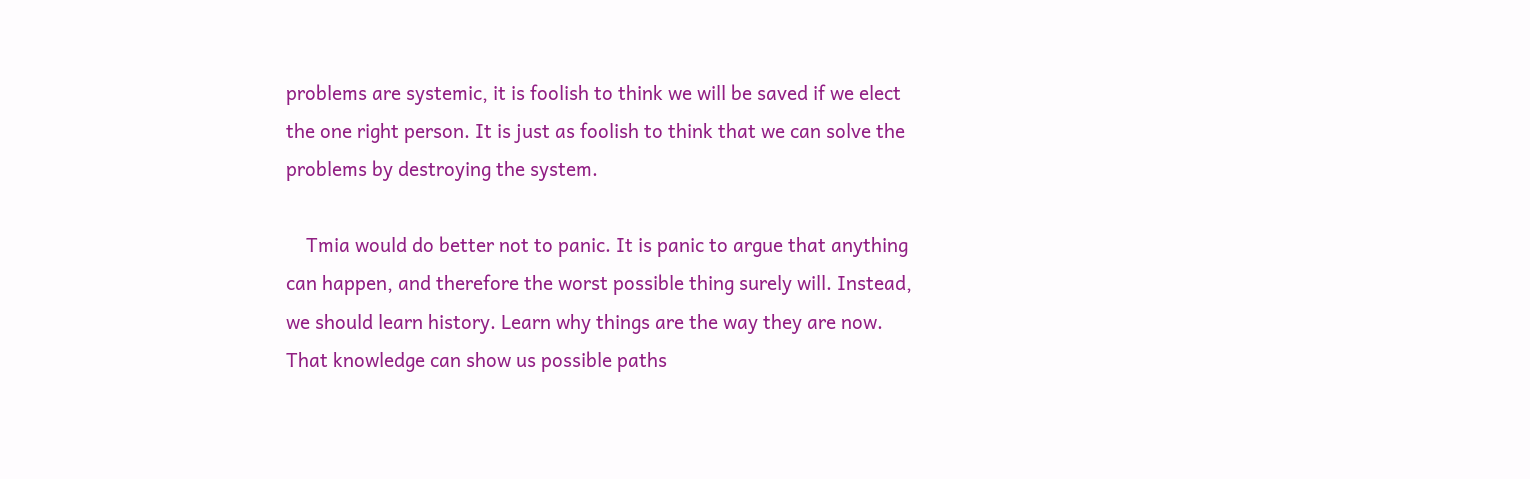problems are systemic, it is foolish to think we will be saved if we elect the one right person. It is just as foolish to think that we can solve the problems by destroying the system.

    Tmia would do better not to panic. It is panic to argue that anything can happen, and therefore the worst possible thing surely will. Instead, we should learn history. Learn why things are the way they are now. That knowledge can show us possible paths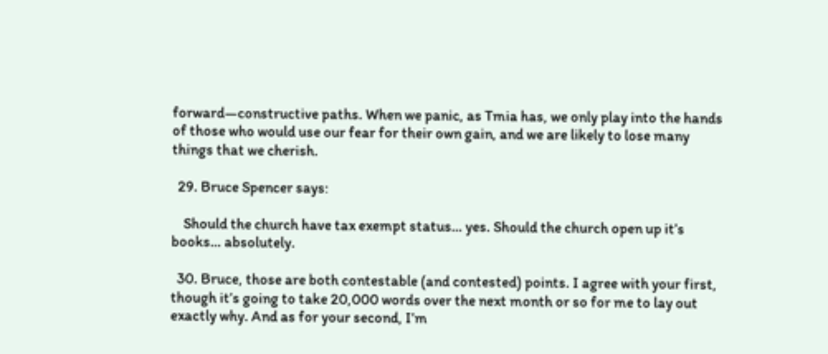forward—constructive paths. When we panic, as Tmia has, we only play into the hands of those who would use our fear for their own gain, and we are likely to lose many things that we cherish.

  29. Bruce Spencer says:

    Should the church have tax exempt status… yes. Should the church open up it’s books… absolutely.

  30. Bruce, those are both contestable (and contested) points. I agree with your first, though it’s going to take 20,000 words over the next month or so for me to lay out exactly why. And as for your second, I’m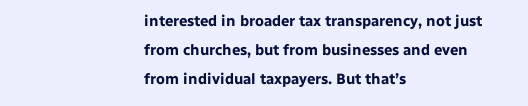interested in broader tax transparency, not just from churches, but from businesses and even from individual taxpayers. But that’s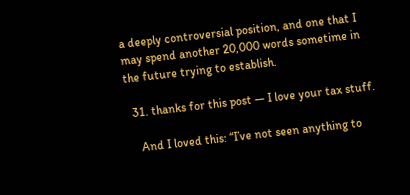a deeply controversial position, and one that I may spend another 20,000 words sometime in the future trying to establish.

  31. thanks for this post — I love your tax stuff.

    And I loved this: “I’ve not seen anything to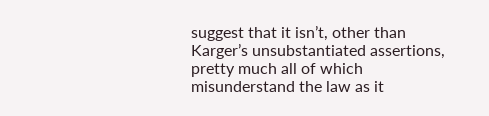suggest that it isn’t, other than Karger’s unsubstantiated assertions, pretty much all of which misunderstand the law as it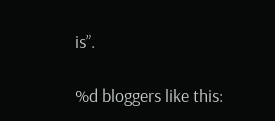is”.

%d bloggers like this: